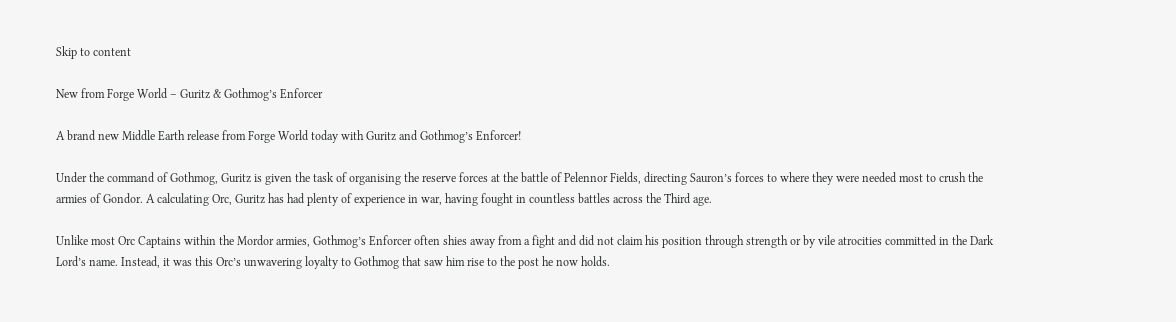Skip to content

New from Forge World – Guritz & Gothmog’s Enforcer

A brand new Middle Earth release from Forge World today with Guritz and Gothmog’s Enforcer!

Under the command of Gothmog, Guritz is given the task of organising the reserve forces at the battle of Pelennor Fields, directing Sauron’s forces to where they were needed most to crush the armies of Gondor. A calculating Orc, Guritz has had plenty of experience in war, having fought in countless battles across the Third age.

Unlike most Orc Captains within the Mordor armies, Gothmog’s Enforcer often shies away from a fight and did not claim his position through strength or by vile atrocities committed in the Dark Lord’s name. Instead, it was this Orc’s unwavering loyalty to Gothmog that saw him rise to the post he now holds.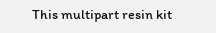This multipart resin kit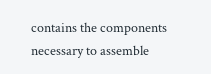contains the components necessary to assemble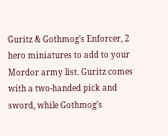Guritz & Gothmog’s Enforcer, 2 hero miniatures to add to your Mordor army list. Guritz comes with a two-handed pick and sword, while Gothmog’s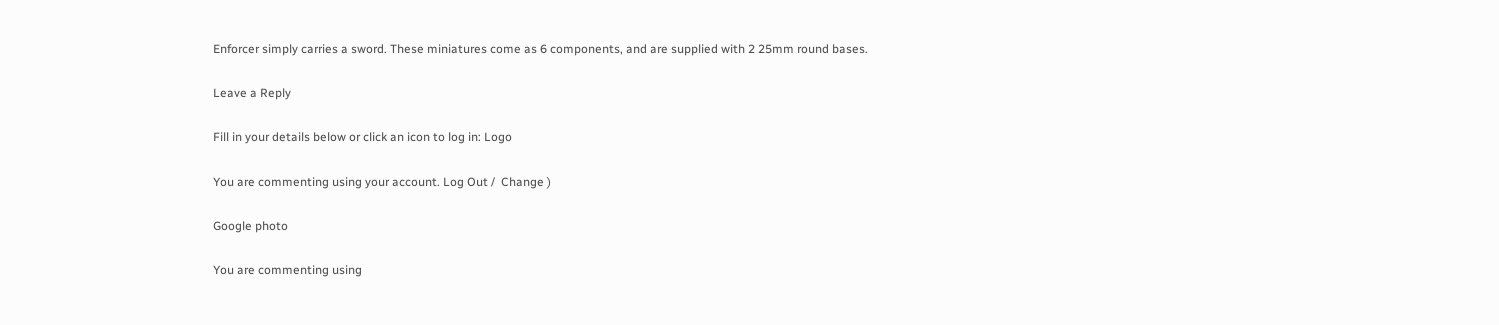Enforcer simply carries a sword. These miniatures come as 6 components, and are supplied with 2 25mm round bases.

Leave a Reply

Fill in your details below or click an icon to log in: Logo

You are commenting using your account. Log Out /  Change )

Google photo

You are commenting using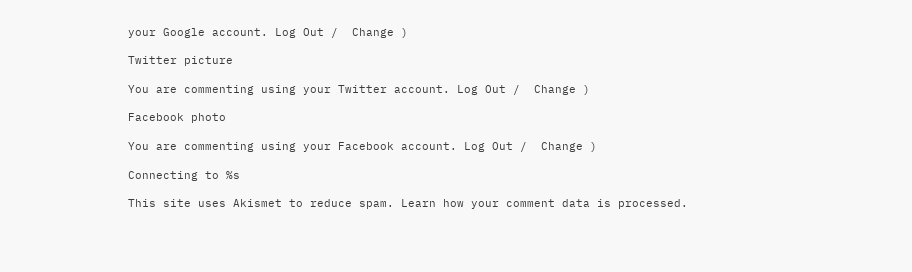your Google account. Log Out /  Change )

Twitter picture

You are commenting using your Twitter account. Log Out /  Change )

Facebook photo

You are commenting using your Facebook account. Log Out /  Change )

Connecting to %s

This site uses Akismet to reduce spam. Learn how your comment data is processed.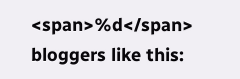<span>%d</span> bloggers like this: